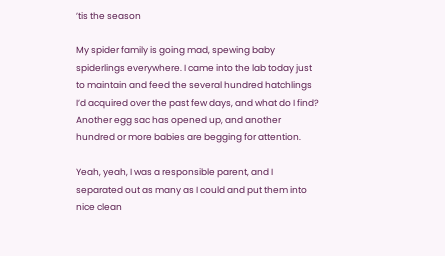’tis the season

My spider family is going mad, spewing baby spiderlings everywhere. I came into the lab today just to maintain and feed the several hundred hatchlings I’d acquired over the past few days, and what do I find? Another egg sac has opened up, and another hundred or more babies are begging for attention.

Yeah, yeah, I was a responsible parent, and I separated out as many as I could and put them into nice clean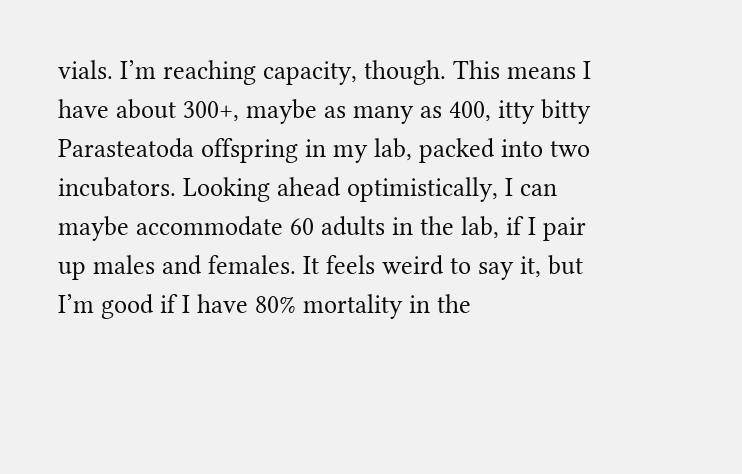vials. I’m reaching capacity, though. This means I have about 300+, maybe as many as 400, itty bitty Parasteatoda offspring in my lab, packed into two incubators. Looking ahead optimistically, I can maybe accommodate 60 adults in the lab, if I pair up males and females. It feels weird to say it, but I’m good if I have 80% mortality in the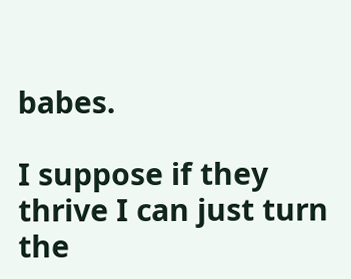babes.

I suppose if they thrive I can just turn the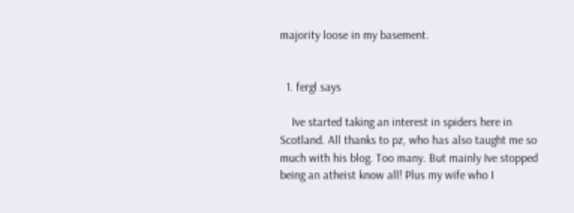majority loose in my basement.


  1. fergl says

    Ive started taking an interest in spiders here in Scotland. All thanks to pz, who has also taught me so much with his blog. Too many. But mainly Ive stopped being an atheist know all! Plus my wife who I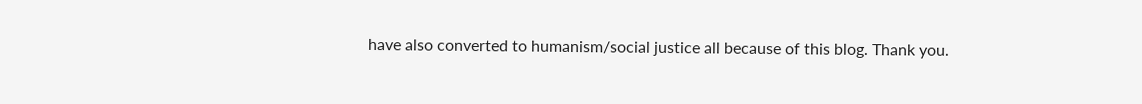have also converted to humanism/social justice all because of this blog. Thank you.